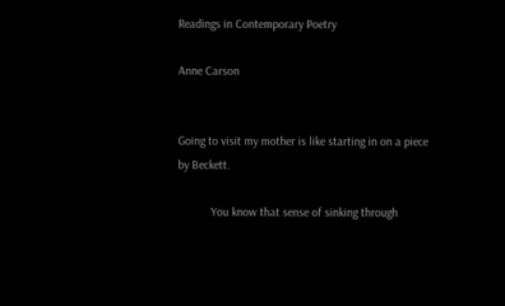Readings in Contemporary Poetry

Anne Carson


Going to visit my mother is like starting in on a piece by Beckett.

           You know that sense of sinking through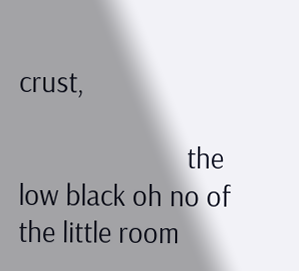crust,

                        the low black oh no of the little room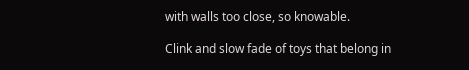with walls too close, so knowable.

Clink and slow fade of toys that belong in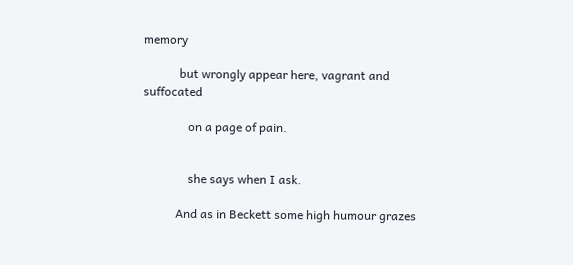memory

            but wrongly appear here, vagrant and suffocated

               on a page of pain.


               she says when I ask.

           And as in Beckett some high humour grazes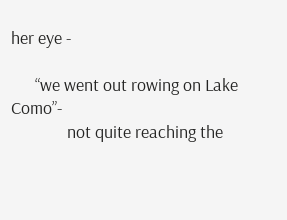her eye -

      “we went out rowing on Lake Como”-
              not quite reaching the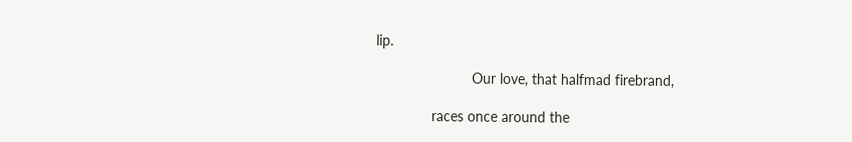lip.

                        Our love, that halfmad firebrand,

              races once around the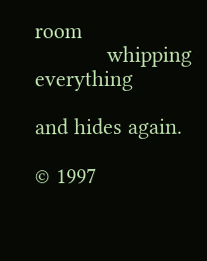room
            whipping everything

and hides again.

© 1997